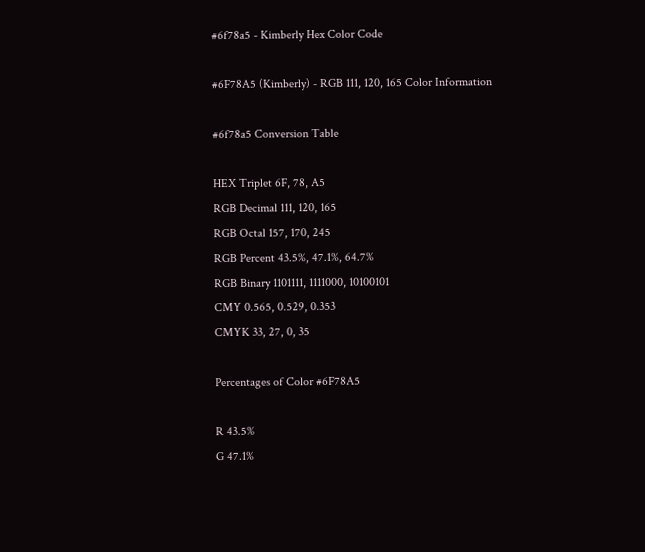#6f78a5 - Kimberly Hex Color Code

#6F78A5 (Kimberly) - RGB 111, 120, 165 Color Information

#6f78a5 Conversion Table

HEX Triplet 6F, 78, A5
RGB Decimal 111, 120, 165
RGB Octal 157, 170, 245
RGB Percent 43.5%, 47.1%, 64.7%
RGB Binary 1101111, 1111000, 10100101
CMY 0.565, 0.529, 0.353
CMYK 33, 27, 0, 35

Percentages of Color #6F78A5

R 43.5%
G 47.1%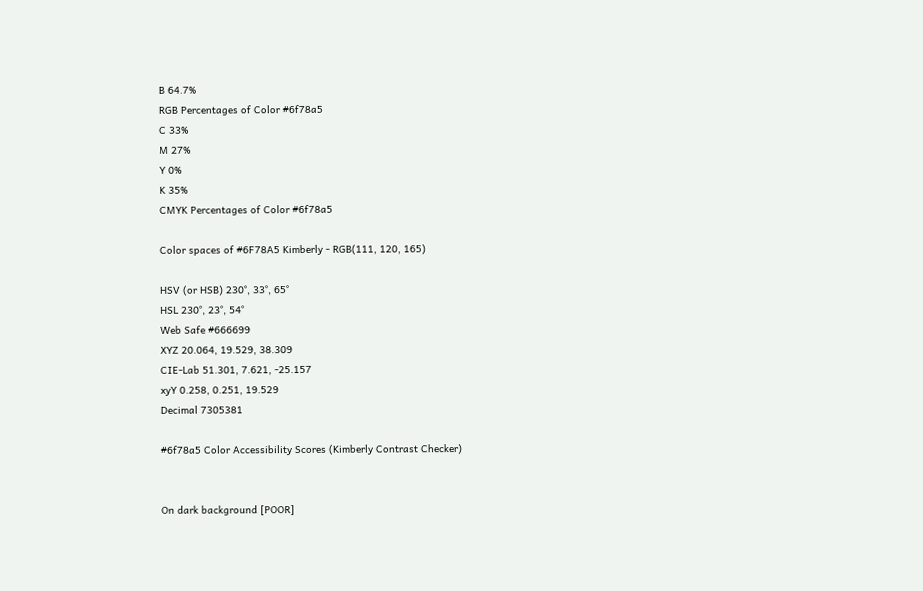B 64.7%
RGB Percentages of Color #6f78a5
C 33%
M 27%
Y 0%
K 35%
CMYK Percentages of Color #6f78a5

Color spaces of #6F78A5 Kimberly - RGB(111, 120, 165)

HSV (or HSB) 230°, 33°, 65°
HSL 230°, 23°, 54°
Web Safe #666699
XYZ 20.064, 19.529, 38.309
CIE-Lab 51.301, 7.621, -25.157
xyY 0.258, 0.251, 19.529
Decimal 7305381

#6f78a5 Color Accessibility Scores (Kimberly Contrast Checker)


On dark background [POOR]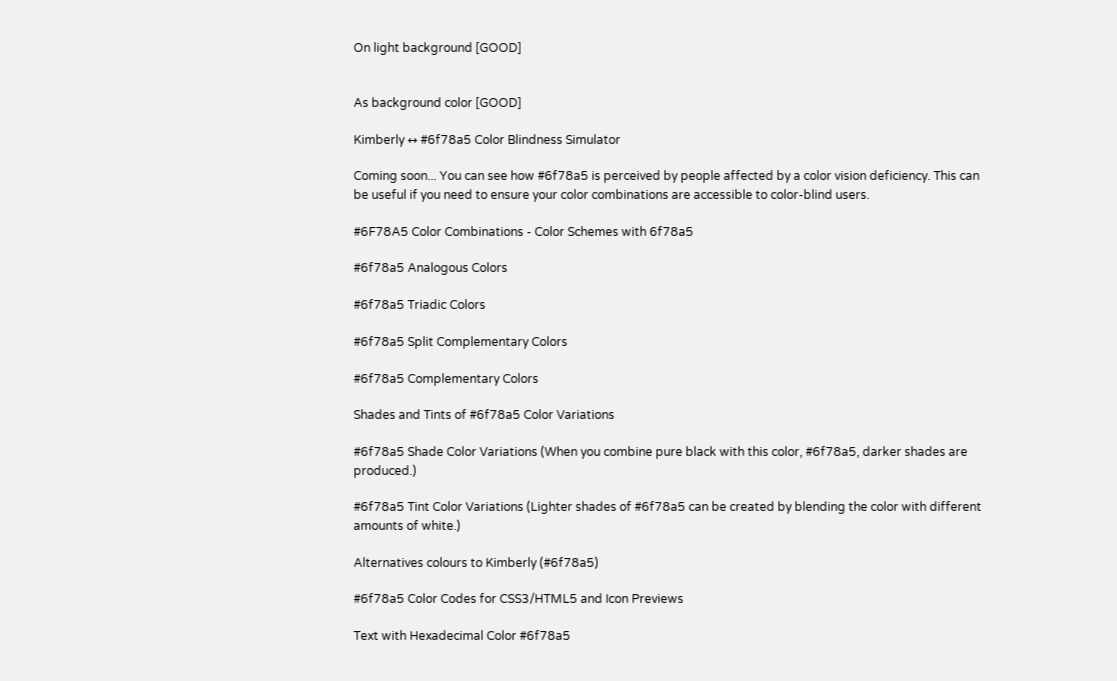On light background [GOOD]


As background color [GOOD]

Kimberly ↔ #6f78a5 Color Blindness Simulator

Coming soon... You can see how #6f78a5 is perceived by people affected by a color vision deficiency. This can be useful if you need to ensure your color combinations are accessible to color-blind users.

#6F78A5 Color Combinations - Color Schemes with 6f78a5

#6f78a5 Analogous Colors

#6f78a5 Triadic Colors

#6f78a5 Split Complementary Colors

#6f78a5 Complementary Colors

Shades and Tints of #6f78a5 Color Variations

#6f78a5 Shade Color Variations (When you combine pure black with this color, #6f78a5, darker shades are produced.)

#6f78a5 Tint Color Variations (Lighter shades of #6f78a5 can be created by blending the color with different amounts of white.)

Alternatives colours to Kimberly (#6f78a5)

#6f78a5 Color Codes for CSS3/HTML5 and Icon Previews

Text with Hexadecimal Color #6f78a5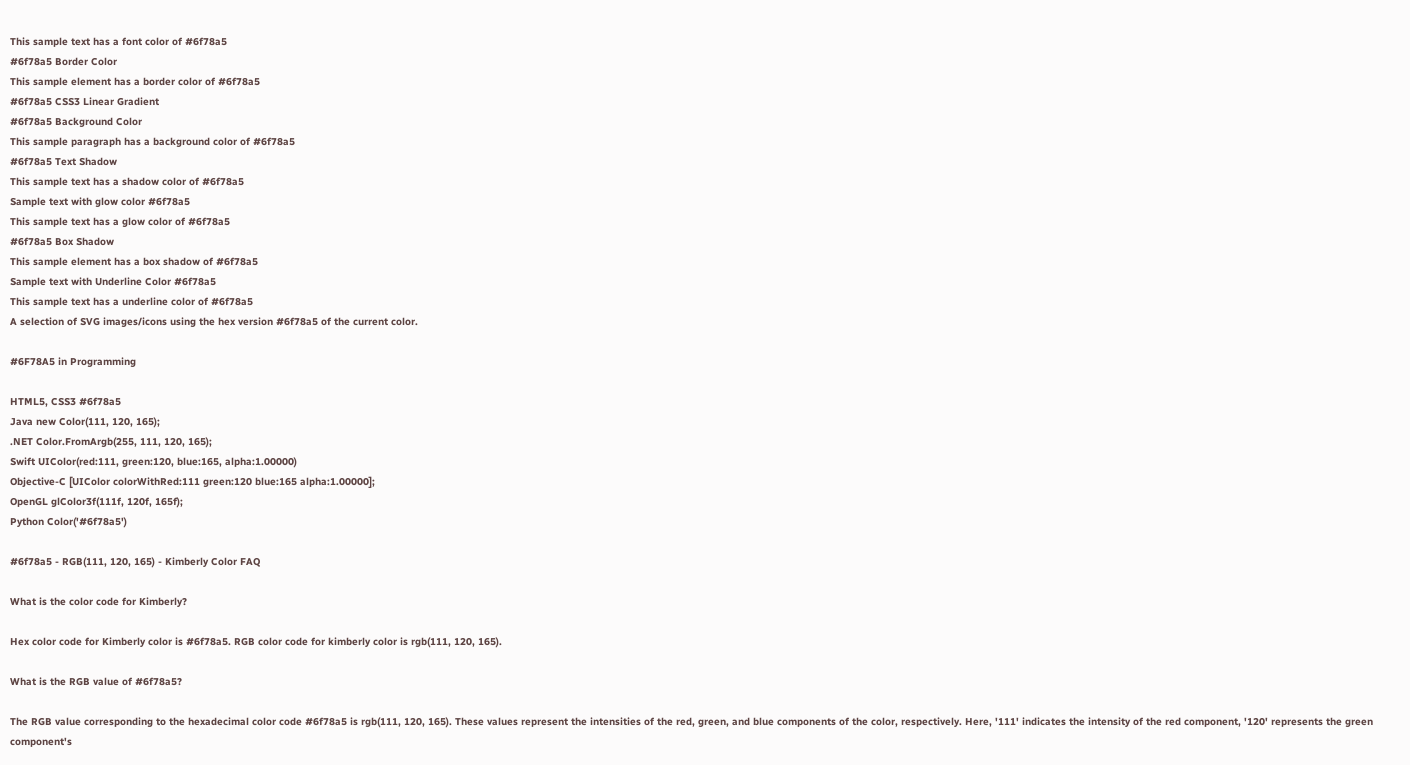This sample text has a font color of #6f78a5
#6f78a5 Border Color
This sample element has a border color of #6f78a5
#6f78a5 CSS3 Linear Gradient
#6f78a5 Background Color
This sample paragraph has a background color of #6f78a5
#6f78a5 Text Shadow
This sample text has a shadow color of #6f78a5
Sample text with glow color #6f78a5
This sample text has a glow color of #6f78a5
#6f78a5 Box Shadow
This sample element has a box shadow of #6f78a5
Sample text with Underline Color #6f78a5
This sample text has a underline color of #6f78a5
A selection of SVG images/icons using the hex version #6f78a5 of the current color.

#6F78A5 in Programming

HTML5, CSS3 #6f78a5
Java new Color(111, 120, 165);
.NET Color.FromArgb(255, 111, 120, 165);
Swift UIColor(red:111, green:120, blue:165, alpha:1.00000)
Objective-C [UIColor colorWithRed:111 green:120 blue:165 alpha:1.00000];
OpenGL glColor3f(111f, 120f, 165f);
Python Color('#6f78a5')

#6f78a5 - RGB(111, 120, 165) - Kimberly Color FAQ

What is the color code for Kimberly?

Hex color code for Kimberly color is #6f78a5. RGB color code for kimberly color is rgb(111, 120, 165).

What is the RGB value of #6f78a5?

The RGB value corresponding to the hexadecimal color code #6f78a5 is rgb(111, 120, 165). These values represent the intensities of the red, green, and blue components of the color, respectively. Here, '111' indicates the intensity of the red component, '120' represents the green component's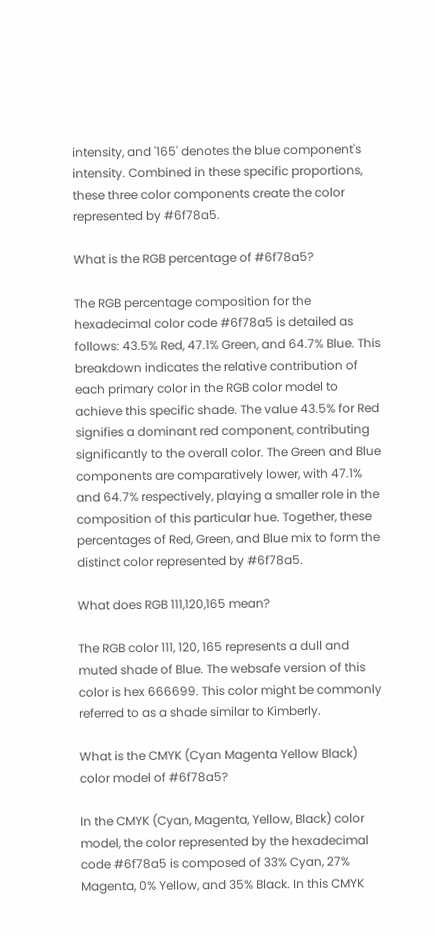intensity, and '165' denotes the blue component's intensity. Combined in these specific proportions, these three color components create the color represented by #6f78a5.

What is the RGB percentage of #6f78a5?

The RGB percentage composition for the hexadecimal color code #6f78a5 is detailed as follows: 43.5% Red, 47.1% Green, and 64.7% Blue. This breakdown indicates the relative contribution of each primary color in the RGB color model to achieve this specific shade. The value 43.5% for Red signifies a dominant red component, contributing significantly to the overall color. The Green and Blue components are comparatively lower, with 47.1% and 64.7% respectively, playing a smaller role in the composition of this particular hue. Together, these percentages of Red, Green, and Blue mix to form the distinct color represented by #6f78a5.

What does RGB 111,120,165 mean?

The RGB color 111, 120, 165 represents a dull and muted shade of Blue. The websafe version of this color is hex 666699. This color might be commonly referred to as a shade similar to Kimberly.

What is the CMYK (Cyan Magenta Yellow Black) color model of #6f78a5?

In the CMYK (Cyan, Magenta, Yellow, Black) color model, the color represented by the hexadecimal code #6f78a5 is composed of 33% Cyan, 27% Magenta, 0% Yellow, and 35% Black. In this CMYK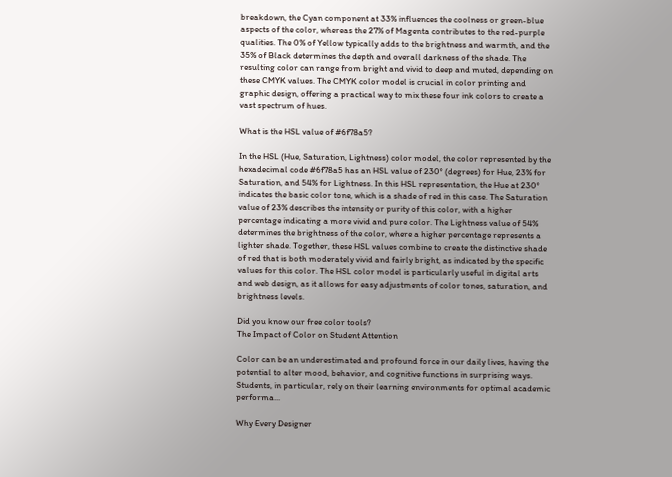breakdown, the Cyan component at 33% influences the coolness or green-blue aspects of the color, whereas the 27% of Magenta contributes to the red-purple qualities. The 0% of Yellow typically adds to the brightness and warmth, and the 35% of Black determines the depth and overall darkness of the shade. The resulting color can range from bright and vivid to deep and muted, depending on these CMYK values. The CMYK color model is crucial in color printing and graphic design, offering a practical way to mix these four ink colors to create a vast spectrum of hues.

What is the HSL value of #6f78a5?

In the HSL (Hue, Saturation, Lightness) color model, the color represented by the hexadecimal code #6f78a5 has an HSL value of 230° (degrees) for Hue, 23% for Saturation, and 54% for Lightness. In this HSL representation, the Hue at 230° indicates the basic color tone, which is a shade of red in this case. The Saturation value of 23% describes the intensity or purity of this color, with a higher percentage indicating a more vivid and pure color. The Lightness value of 54% determines the brightness of the color, where a higher percentage represents a lighter shade. Together, these HSL values combine to create the distinctive shade of red that is both moderately vivid and fairly bright, as indicated by the specific values for this color. The HSL color model is particularly useful in digital arts and web design, as it allows for easy adjustments of color tones, saturation, and brightness levels.

Did you know our free color tools?
The Impact of Color on Student Attention

Color can be an underestimated and profound force in our daily lives, having the potential to alter mood, behavior, and cognitive functions in surprising ways. Students, in particular, rely on their learning environments for optimal academic performa...

Why Every Designer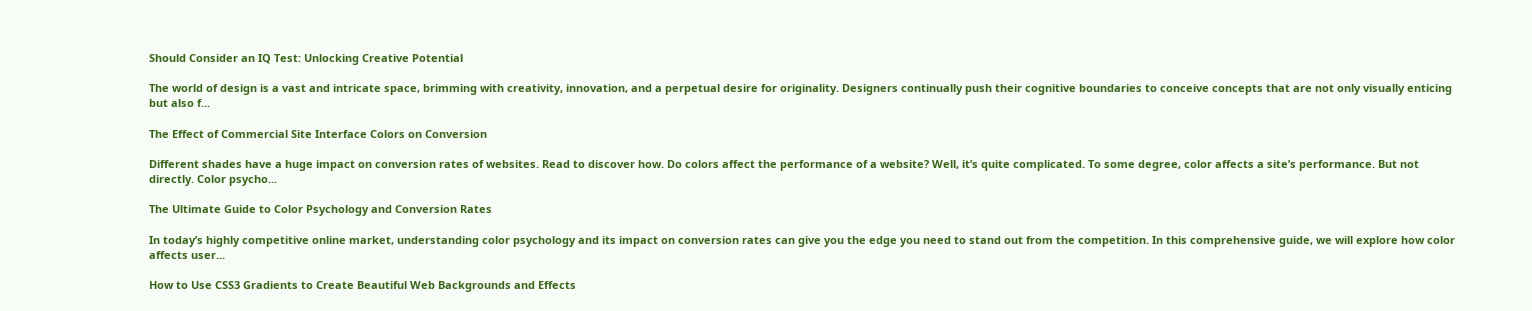Should Consider an IQ Test: Unlocking Creative Potential

The world of design is a vast and intricate space, brimming with creativity, innovation, and a perpetual desire for originality. Designers continually push their cognitive boundaries to conceive concepts that are not only visually enticing but also f...

The Effect of Commercial Site Interface Colors on Conversion

Different shades have a huge impact on conversion rates of websites. Read to discover how. Do colors affect the performance of a website? Well, it’s quite complicated. To some degree, color affects a site’s performance. But not directly. Color psycho...

The Ultimate Guide to Color Psychology and Conversion Rates

In today’s highly competitive online market, understanding color psychology and its impact on conversion rates can give you the edge you need to stand out from the competition. In this comprehensive guide, we will explore how color affects user...

How to Use CSS3 Gradients to Create Beautiful Web Backgrounds and Effects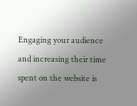Engaging your audience and increasing their time spent on the website is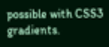possible with CSS3 gradients.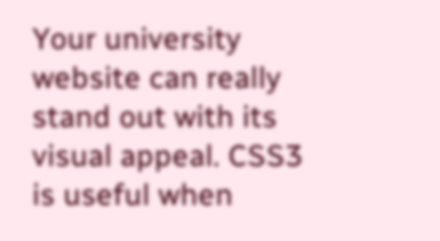Your university website can really stand out with its visual appeal. CSS3 is useful when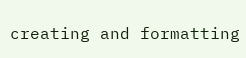creating and formatting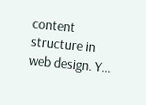content structure in web design. Y...